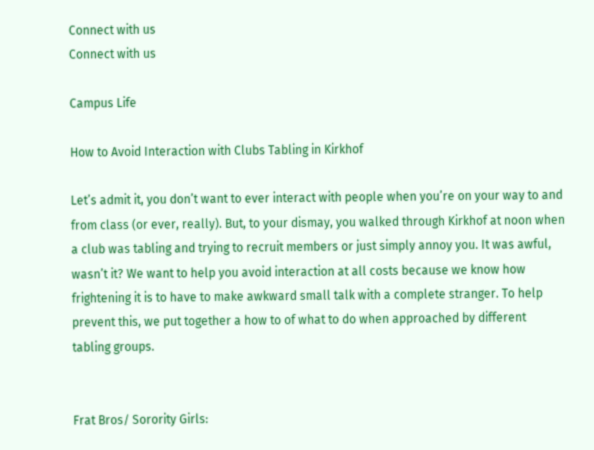Connect with us
Connect with us

Campus Life

How to Avoid Interaction with Clubs Tabling in Kirkhof

Let’s admit it, you don’t want to ever interact with people when you’re on your way to and from class (or ever, really). But, to your dismay, you walked through Kirkhof at noon when a club was tabling and trying to recruit members or just simply annoy you. It was awful, wasn’t it? We want to help you avoid interaction at all costs because we know how frightening it is to have to make awkward small talk with a complete stranger. To help prevent this, we put together a how to of what to do when approached by different tabling groups.


Frat Bros/ Sorority Girls: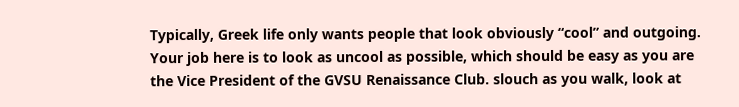Typically, Greek life only wants people that look obviously “cool” and outgoing. Your job here is to look as uncool as possible, which should be easy as you are the Vice President of the GVSU Renaissance Club. slouch as you walk, look at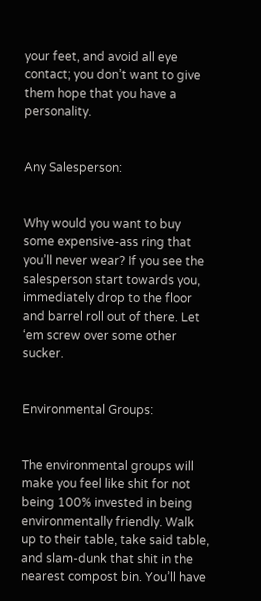your feet, and avoid all eye contact; you don’t want to give them hope that you have a personality.


Any Salesperson:


Why would you want to buy some expensive-ass ring that you’ll never wear? If you see the salesperson start towards you, immediately drop to the floor and barrel roll out of there. Let ‘em screw over some other sucker.


Environmental Groups:


The environmental groups will make you feel like shit for not being 100% invested in being environmentally friendly. Walk up to their table, take said table, and slam-dunk that shit in the nearest compost bin. You’ll have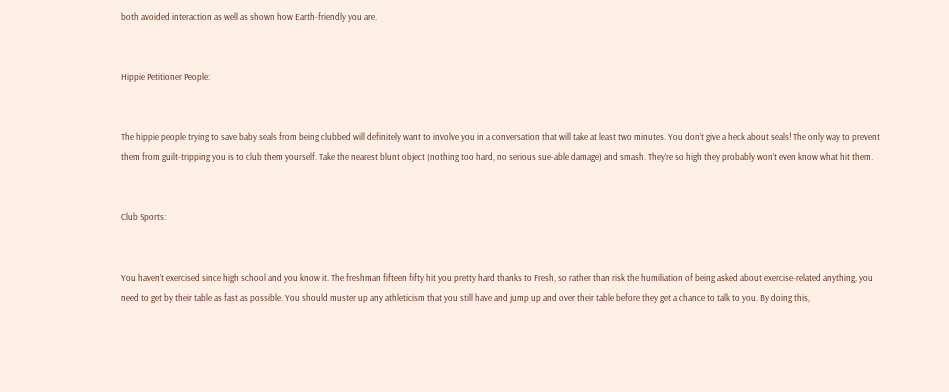both avoided interaction as well as shown how Earth-friendly you are.


Hippie Petitioner People:


The hippie people trying to save baby seals from being clubbed will definitely want to involve you in a conversation that will take at least two minutes. You don’t give a heck about seals! The only way to prevent them from guilt-tripping you is to club them yourself. Take the nearest blunt object (nothing too hard, no serious sue-able damage) and smash. They’re so high they probably won’t even know what hit them.


Club Sports:


You haven’t exercised since high school and you know it. The freshman fifteen fifty hit you pretty hard thanks to Fresh, so rather than risk the humiliation of being asked about exercise-related anything, you need to get by their table as fast as possible. You should muster up any athleticism that you still have and jump up and over their table before they get a chance to talk to you. By doing this,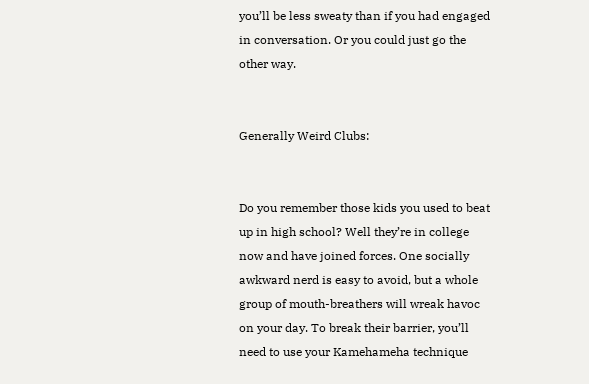you’ll be less sweaty than if you had engaged in conversation. Or you could just go the other way.


Generally Weird Clubs:


Do you remember those kids you used to beat up in high school? Well they’re in college now and have joined forces. One socially awkward nerd is easy to avoid, but a whole group of mouth-breathers will wreak havoc on your day. To break their barrier, you’ll need to use your Kamehameha technique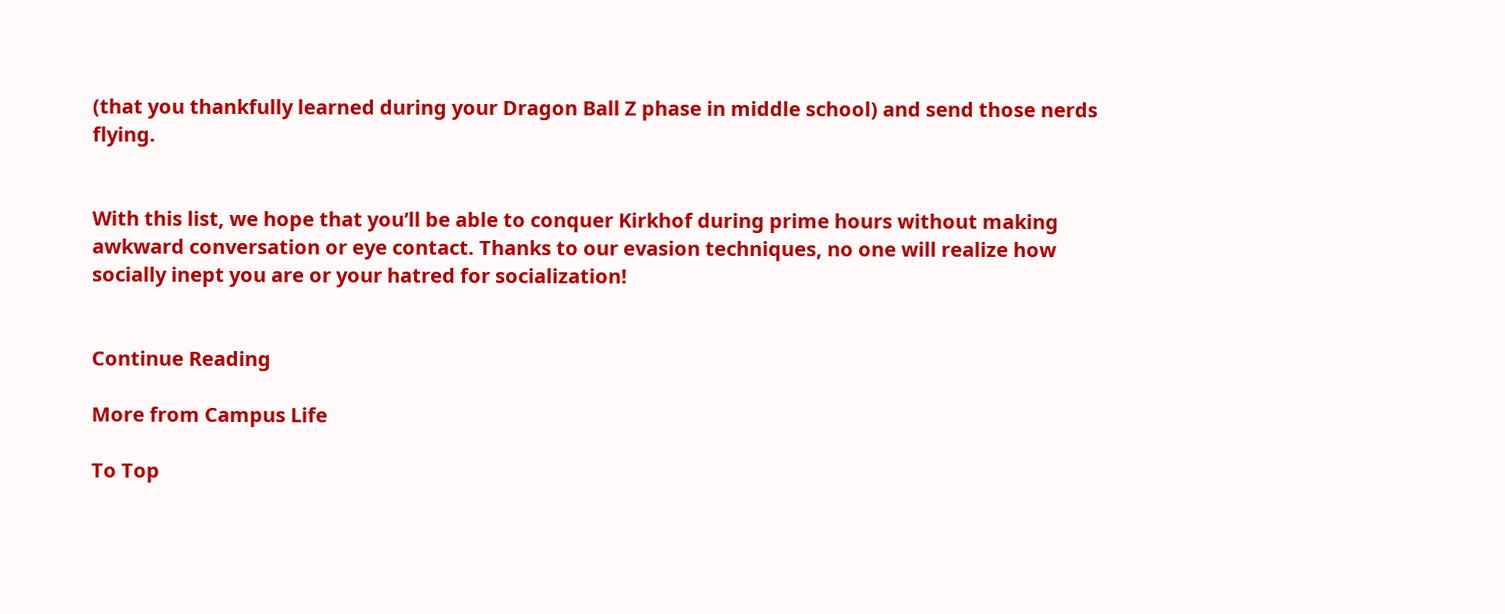(that you thankfully learned during your Dragon Ball Z phase in middle school) and send those nerds flying.


With this list, we hope that you’ll be able to conquer Kirkhof during prime hours without making awkward conversation or eye contact. Thanks to our evasion techniques, no one will realize how socially inept you are or your hatred for socialization!


Continue Reading

More from Campus Life

To Top